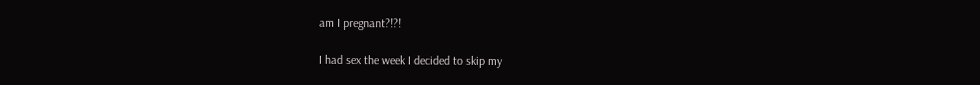am I pregnant?!?!

I had sex the week I decided to skip my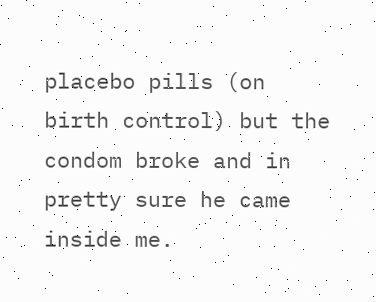placebo pills (on birth control) but the condom broke and in pretty sure he came inside me.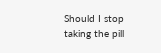Should I stop taking the pill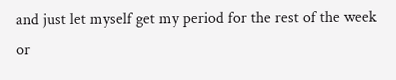and just let myself get my period for the rest of the week or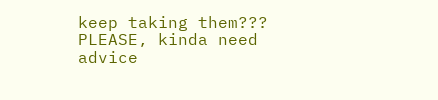keep taking them???
PLEASE, kinda need advice